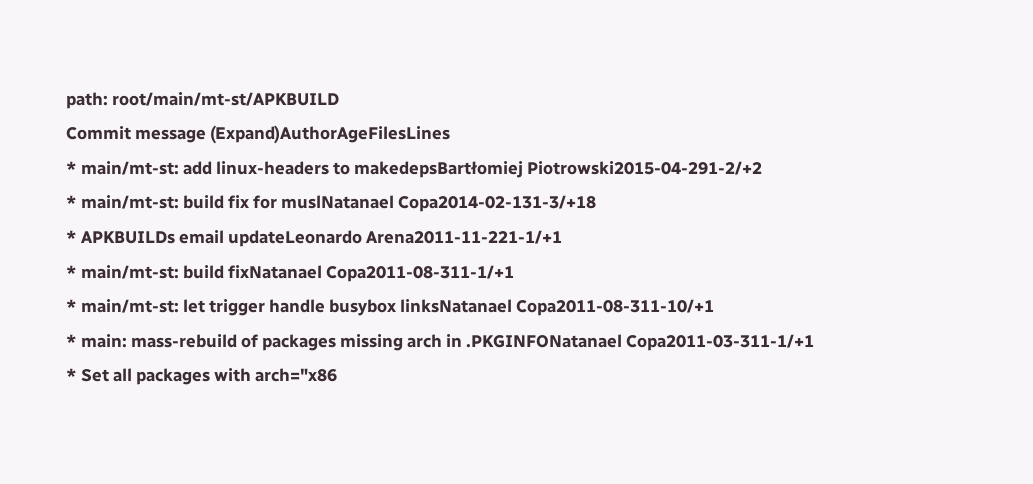path: root/main/mt-st/APKBUILD
Commit message (Expand)AuthorAgeFilesLines
* main/mt-st: add linux-headers to makedepsBartłomiej Piotrowski2015-04-291-2/+2
* main/mt-st: build fix for muslNatanael Copa2014-02-131-3/+18
* APKBUILDs email updateLeonardo Arena2011-11-221-1/+1
* main/mt-st: build fixNatanael Copa2011-08-311-1/+1
* main/mt-st: let trigger handle busybox linksNatanael Copa2011-08-311-10/+1
* main: mass-rebuild of packages missing arch in .PKGINFONatanael Copa2011-03-311-1/+1
* Set all packages with arch="x86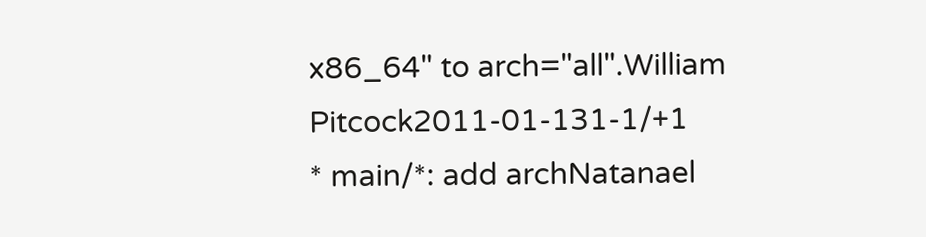x86_64" to arch="all".William Pitcock2011-01-131-1/+1
* main/*: add archNatanael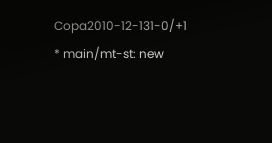Copa2010-12-131-0/+1
* main/mt-st: new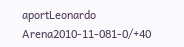aportLeonardo Arena2010-11-081-0/+40